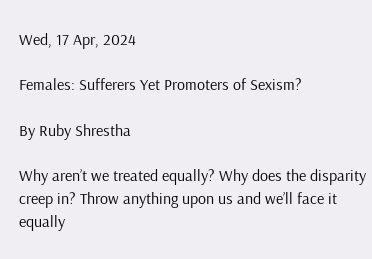Wed, 17 Apr, 2024

Females: Sufferers Yet Promoters of Sexism?

By Ruby Shrestha

Why aren’t we treated equally? Why does the disparity creep in? Throw anything upon us and we’ll face it equally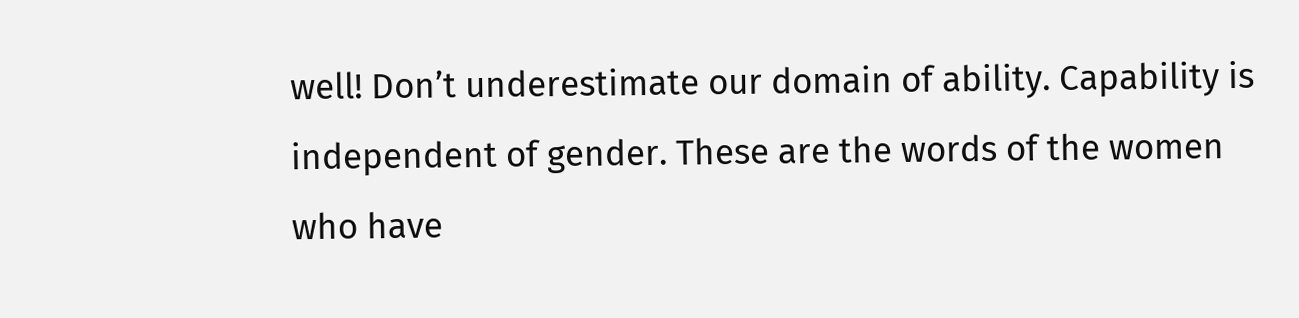well! Don’t underestimate our domain of ability. Capability is independent of gender. These are the words of the women who have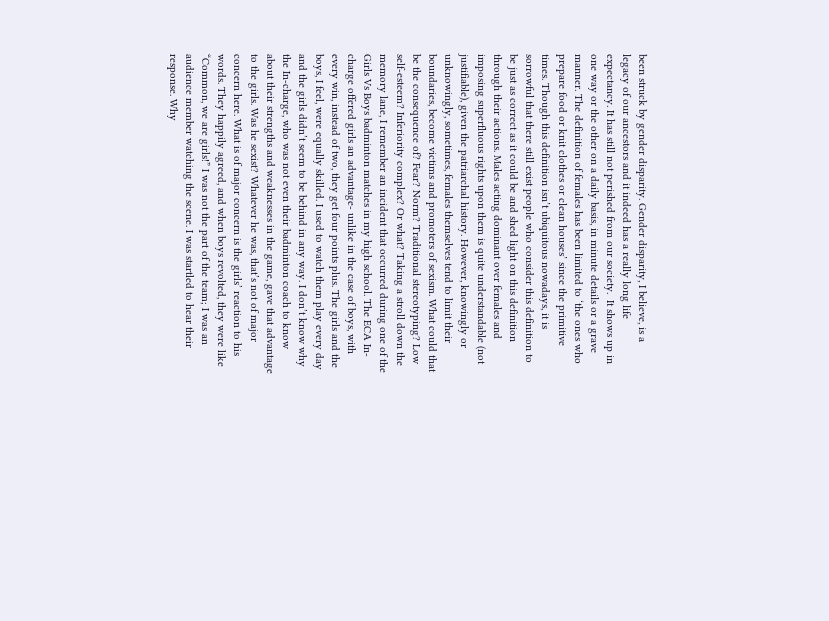been struck by gender disparity. Gender disparity, I believe, is a legacy of our ancestors and it indeed has a really long life expectancy. It has still not perished from our society.  It shows up in one way or the other on a daily basis, in minute details or a grave manner. The definition of females has been limited to ‘the ones who prepare food or knit clothes or clean houses’ since the primitive times. Though this definition isn’t ubiquitous nowadays, it is sorrowful that there still exist people who consider this definition to be just as correct as it could be and shed light on this definition through their actions. Males acting dominant over females and imposing superfluous rights upon them is quite understandable (not justifiable), given the patriarchal history. However, knowingly or unknowingly, sometimes, females themselves tend to limit their boundaries, become victims and promoters of sexism. What could that be the consequence of? Fear? Norm? Traditional stereotyping? Low self-esteem? Inferiority complex? Or what? Taking a stroll down the memory lane, I remember an incident that occurred during one of the Girls Vs Boys badminton matches in my high school. The ECA In-charge offered girls an advantage- unlike in the case of boys, with every win, instead of two, they get four points plus. The girls and the boys, I feel, were equally skilled. I used to watch them play every day and the girls didn’t seem to be behind in any way. I don’t know why the In-charge, who was not even their badminton coach to know about their strengths and weaknesses in the game, gave that advantage to the girls. Was he sexist? Whatever he was, that’s not of major concern here. What is of major concern is the girls’ reaction to his words. They happily agreed, and when boys revolted, they were like “Common, we are girls!” I was not the part of the team; I was an audience member watching the scene. I was startled to hear their response. Why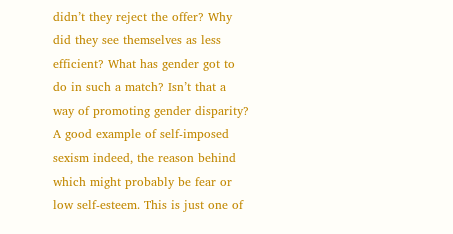didn’t they reject the offer? Why did they see themselves as less efficient? What has gender got to do in such a match? Isn’t that a way of promoting gender disparity? A good example of self-imposed sexism indeed, the reason behind which might probably be fear or low self-esteem. This is just one of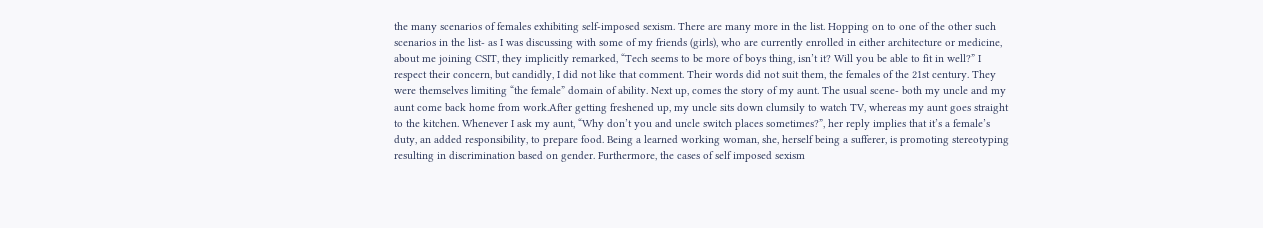the many scenarios of females exhibiting self-imposed sexism. There are many more in the list. Hopping on to one of the other such scenarios in the list- as I was discussing with some of my friends (girls), who are currently enrolled in either architecture or medicine, about me joining CSIT, they implicitly remarked, “Tech seems to be more of boys thing, isn’t it? Will you be able to fit in well?” I respect their concern, but candidly, I did not like that comment. Their words did not suit them, the females of the 21st century. They were themselves limiting “the female” domain of ability. Next up, comes the story of my aunt. The usual scene- both my uncle and my aunt come back home from work.After getting freshened up, my uncle sits down clumsily to watch TV, whereas my aunt goes straight to the kitchen. Whenever I ask my aunt, “Why don’t you and uncle switch places sometimes?”, her reply implies that it’s a female’s duty, an added responsibility, to prepare food. Being a learned working woman, she, herself being a sufferer, is promoting stereotyping resulting in discrimination based on gender. Furthermore, the cases of self imposed sexism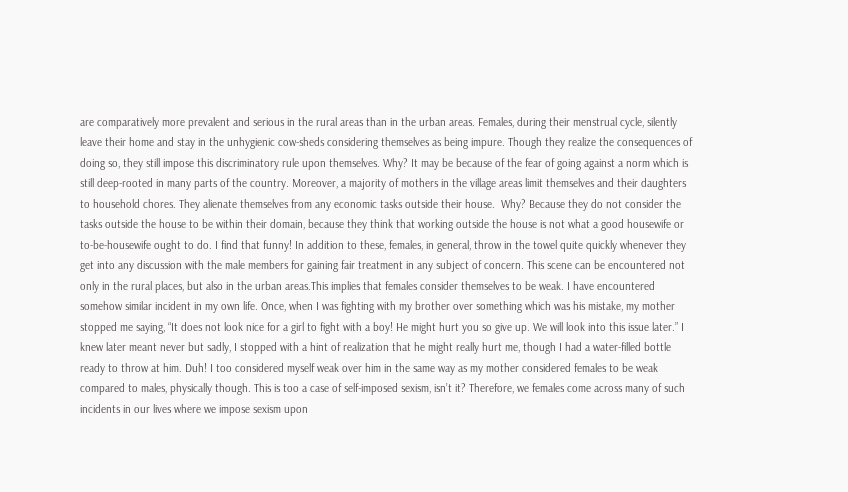are comparatively more prevalent and serious in the rural areas than in the urban areas. Females, during their menstrual cycle, silently leave their home and stay in the unhygienic cow-sheds considering themselves as being impure. Though they realize the consequences of doing so, they still impose this discriminatory rule upon themselves. Why? It may be because of the fear of going against a norm which is still deep-rooted in many parts of the country. Moreover, a majority of mothers in the village areas limit themselves and their daughters to household chores. They alienate themselves from any economic tasks outside their house.  Why? Because they do not consider the tasks outside the house to be within their domain, because they think that working outside the house is not what a good housewife or to-be-housewife ought to do. I find that funny! In addition to these, females, in general, throw in the towel quite quickly whenever they get into any discussion with the male members for gaining fair treatment in any subject of concern. This scene can be encountered not only in the rural places, but also in the urban areas.This implies that females consider themselves to be weak. I have encountered somehow similar incident in my own life. Once, when I was fighting with my brother over something which was his mistake, my mother stopped me saying, “It does not look nice for a girl to fight with a boy! He might hurt you so give up. We will look into this issue later.” I knew later meant never but sadly, I stopped with a hint of realization that he might really hurt me, though I had a water-filled bottle ready to throw at him. Duh! I too considered myself weak over him in the same way as my mother considered females to be weak compared to males, physically though. This is too a case of self-imposed sexism, isn’t it? Therefore, we females come across many of such incidents in our lives where we impose sexism upon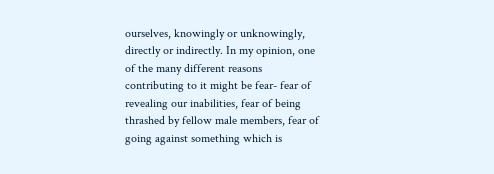ourselves, knowingly or unknowingly, directly or indirectly. In my opinion, one of the many different reasons contributing to it might be fear- fear of revealing our inabilities, fear of being thrashed by fellow male members, fear of going against something which is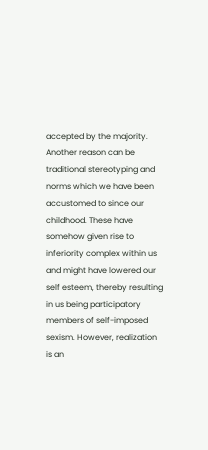accepted by the majority. Another reason can be traditional stereotyping and norms which we have been accustomed to since our childhood. These have somehow given rise to inferiority complex within us and might have lowered our self esteem, thereby resulting in us being participatory members of self-imposed sexism. However, realization is an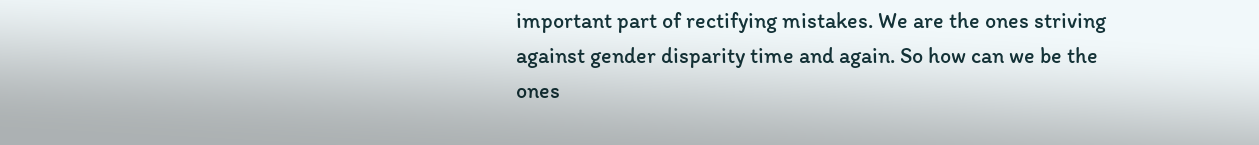important part of rectifying mistakes. We are the ones striving against gender disparity time and again. So how can we be the ones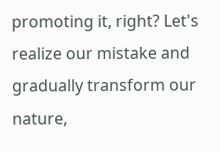promoting it, right? Let's realize our mistake and gradually transform our nature,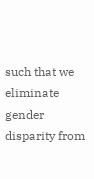such that we eliminate gender disparity from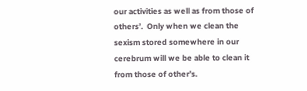our activities as well as from those of others’.  Only when we clean the sexism stored somewhere in our cerebrum will we be able to clean it from those of other’s.